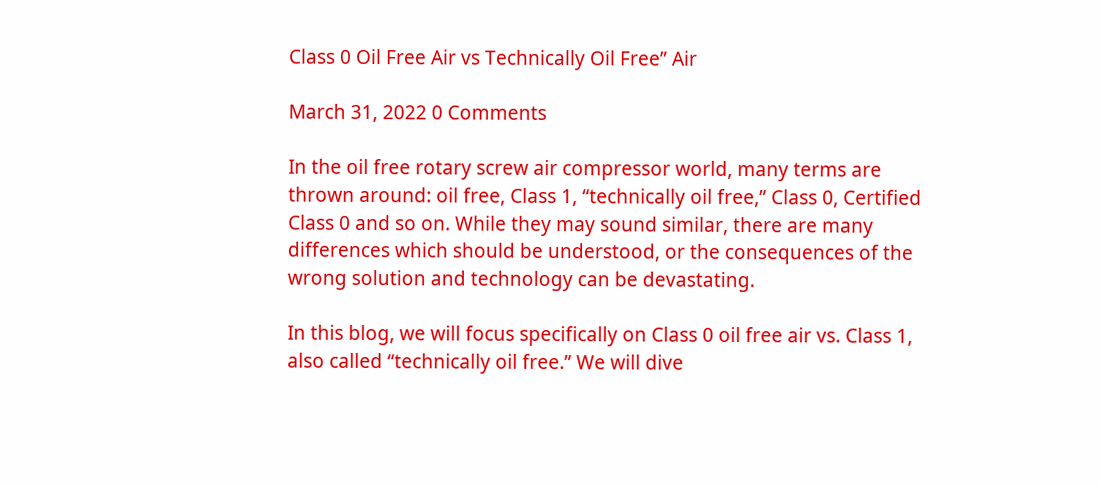Class 0 Oil Free Air vs Technically Oil Free” Air

March 31, 2022 0 Comments

In the oil free rotary screw air compressor world, many terms are  thrown around: oil free, Class 1, “technically oil free,” Class 0, Certified Class 0 and so on. While they may sound similar, there are many differences which should be understood, or the consequences of the wrong solution and technology can be devastating.

In this blog, we will focus specifically on Class 0 oil free air vs. Class 1, also called “technically oil free.” We will dive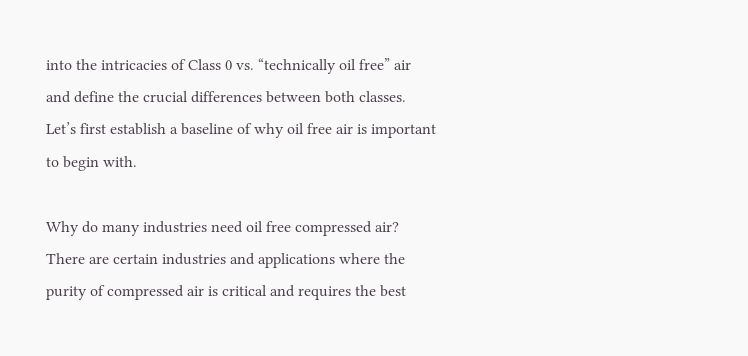into the intricacies of Class 0 vs. “technically oil free” air and define the crucial differences between both classes. Let’s first establish a baseline of why oil free air is important to begin with.

Why do many industries need oil free compressed air?
There are certain industries and applications where the purity of compressed air is critical and requires the best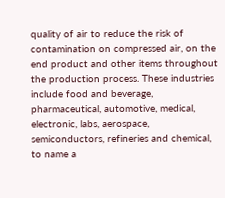quality of air to reduce the risk of contamination on compressed air, on the end product and other items throughout the production process. These industries include food and beverage, pharmaceutical, automotive, medical, electronic, labs, aerospace, semiconductors, refineries and chemical, to name a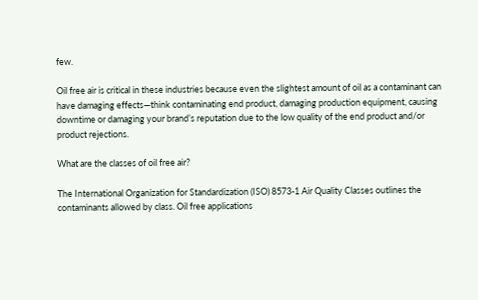few.

Oil free air is critical in these industries because even the slightest amount of oil as a contaminant can have damaging effects—think contaminating end product, damaging production equipment, causing downtime or damaging your brand’s reputation due to the low quality of the end product and/or product rejections.

What are the classes of oil free air?

The International Organization for Standardization (ISO) 8573-1 Air Quality Classes outlines the contaminants allowed by class. Oil free applications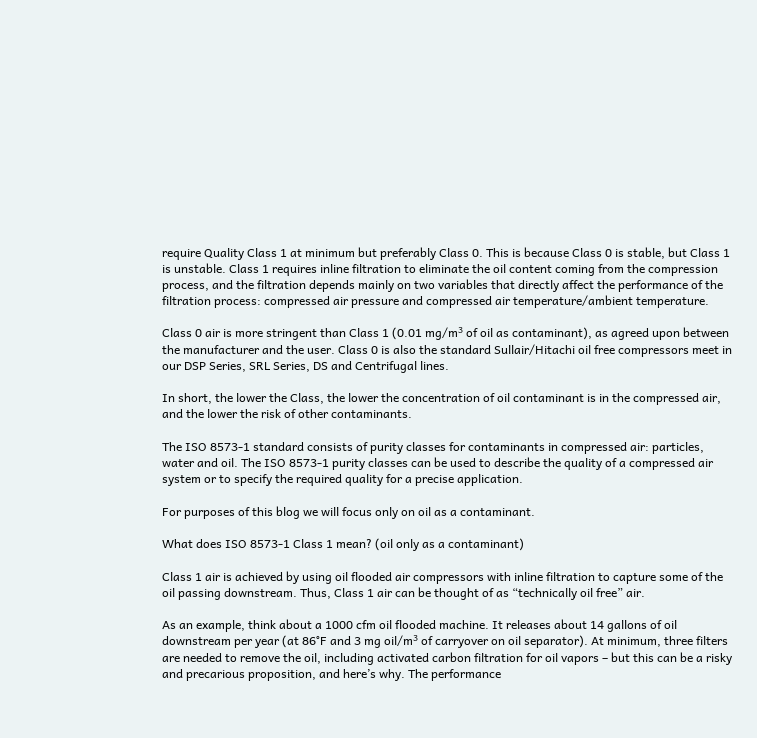require Quality Class 1 at minimum but preferably Class 0. This is because Class 0 is stable, but Class 1 is unstable. Class 1 requires inline filtration to eliminate the oil content coming from the compression process, and the filtration depends mainly on two variables that directly affect the performance of the filtration process: compressed air pressure and compressed air temperature/ambient temperature.

Class 0 air is more stringent than Class 1 (0.01 mg/m³ of oil as contaminant), as agreed upon between the manufacturer and the user. Class 0 is also the standard Sullair/Hitachi oil free compressors meet in our DSP Series, SRL Series, DS and Centrifugal lines.

In short, the lower the Class, the lower the concentration of oil contaminant is in the compressed air, and the lower the risk of other contaminants.

The ISO 8573-1 standard consists of purity classes for contaminants in compressed air: particles, water and oil. The ISO 8573-1 purity classes can be used to describe the quality of a compressed air system or to specify the required quality for a precise application.

For purposes of this blog we will focus only on oil as a contaminant.

What does ISO 8573-1 Class 1 mean? (oil only as a contaminant)

Class 1 air is achieved by using oil flooded air compressors with inline filtration to capture some of the oil passing downstream. Thus, Class 1 air can be thought of as “technically oil free” air.

As an example, think about a 1000 cfm oil flooded machine. It releases about 14 gallons of oil downstream per year (at 86°F and 3 mg oil/m³ of carryover on oil separator). At minimum, three filters are needed to remove the oil, including activated carbon filtration for oil vapors – but this can be a risky and precarious proposition, and here’s why. The performance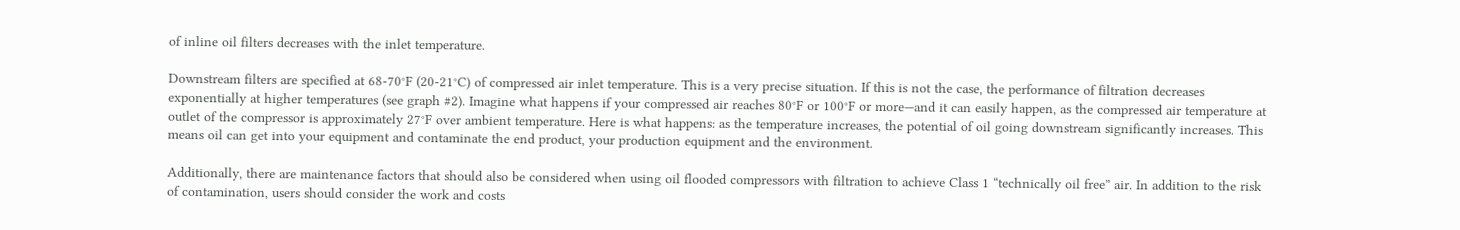of inline oil filters decreases with the inlet temperature.

Downstream filters are specified at 68-70°F (20-21°C) of compressed air inlet temperature. This is a very precise situation. If this is not the case, the performance of filtration decreases exponentially at higher temperatures (see graph #2). Imagine what happens if your compressed air reaches 80°F or 100°F or more—and it can easily happen, as the compressed air temperature at outlet of the compressor is approximately 27°F over ambient temperature. Here is what happens: as the temperature increases, the potential of oil going downstream significantly increases. This means oil can get into your equipment and contaminate the end product, your production equipment and the environment.

Additionally, there are maintenance factors that should also be considered when using oil flooded compressors with filtration to achieve Class 1 “technically oil free” air. In addition to the risk of contamination, users should consider the work and costs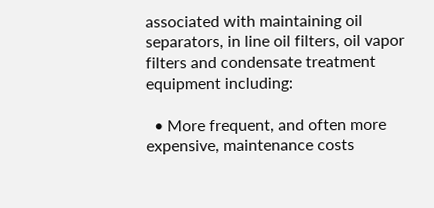associated with maintaining oil separators, in line oil filters, oil vapor filters and condensate treatment equipment including:

  • More frequent, and often more expensive, maintenance costs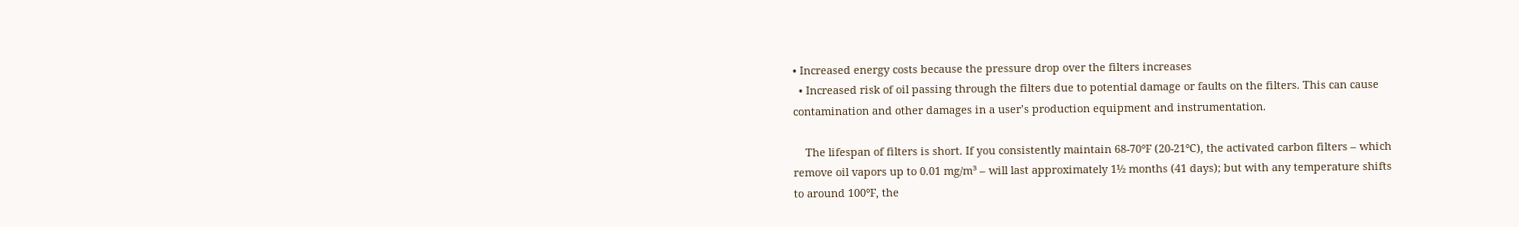• Increased energy costs because the pressure drop over the filters increases
  • Increased risk of oil passing through the filters due to potential damage or faults on the filters. This can cause contamination and other damages in a user’s production equipment and instrumentation.

    The lifespan of filters is short. If you consistently maintain 68-70°F (20-21°C), the activated carbon filters – which remove oil vapors up to 0.01 mg/m³ – will last approximately 1½ months (41 days); but with any temperature shifts to around 100°F, the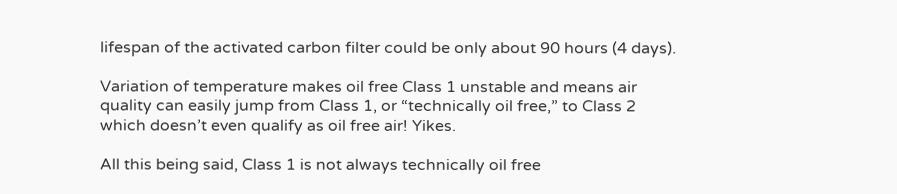lifespan of the activated carbon filter could be only about 90 hours (4 days).

Variation of temperature makes oil free Class 1 unstable and means air quality can easily jump from Class 1, or “technically oil free,” to Class 2 which doesn’t even qualify as oil free air! Yikes.

All this being said, Class 1 is not always technically oil free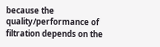because the quality/performance of filtration depends on the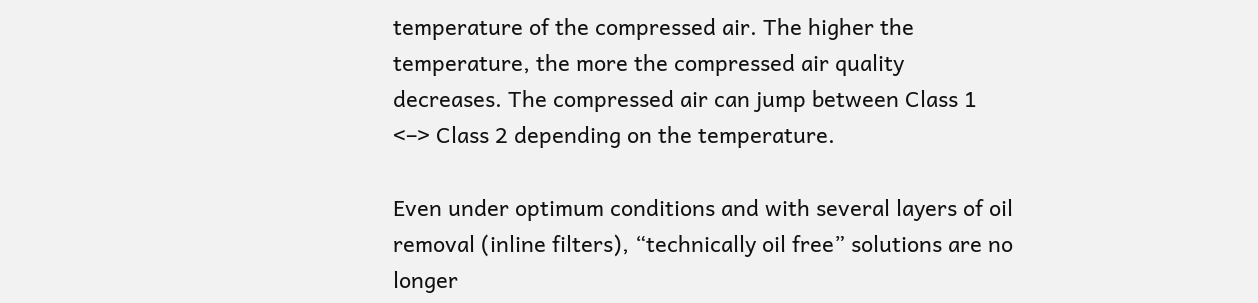temperature of the compressed air. The higher the temperature, the more the compressed air quality decreases. The compressed air can jump between Class 1 <–> Class 2 depending on the temperature.

Even under optimum conditions and with several layers of oil removal (inline filters), “technically oil free” solutions are no longer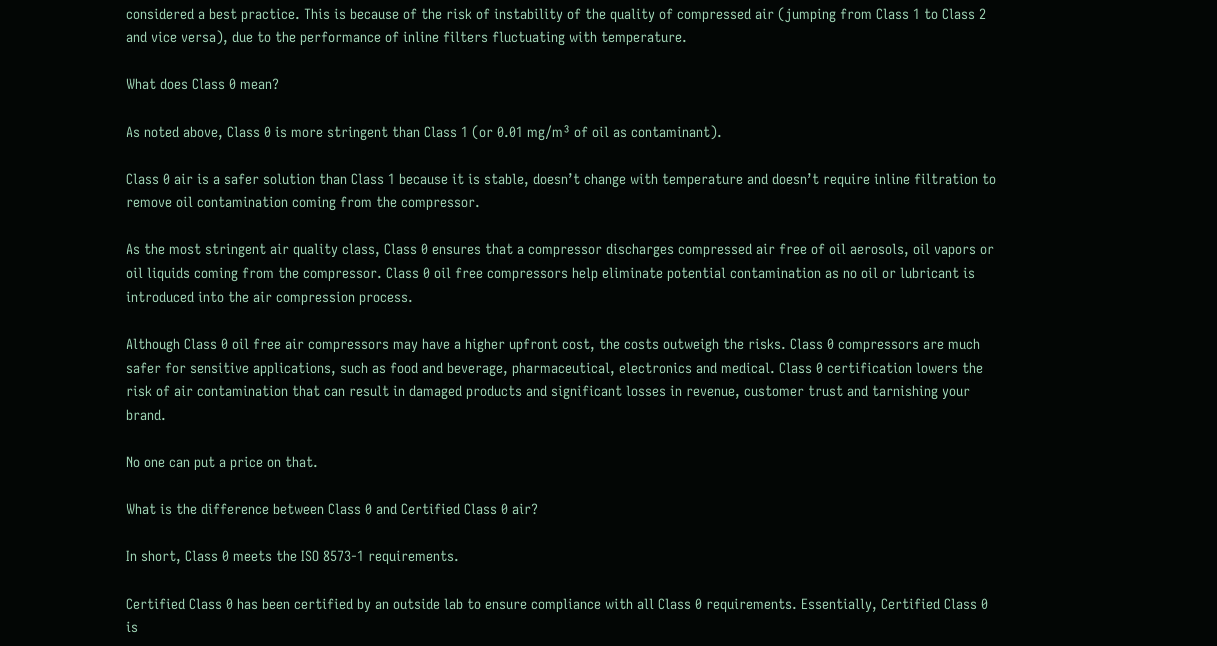considered a best practice. This is because of the risk of instability of the quality of compressed air (jumping from Class 1 to Class 2 and vice versa), due to the performance of inline filters fluctuating with temperature.

What does Class 0 mean?

As noted above, Class 0 is more stringent than Class 1 (or 0.01 mg/m³ of oil as contaminant).

Class 0 air is a safer solution than Class 1 because it is stable, doesn’t change with temperature and doesn’t require inline filtration to remove oil contamination coming from the compressor.

As the most stringent air quality class, Class 0 ensures that a compressor discharges compressed air free of oil aerosols, oil vapors or oil liquids coming from the compressor. Class 0 oil free compressors help eliminate potential contamination as no oil or lubricant is introduced into the air compression process.

Although Class 0 oil free air compressors may have a higher upfront cost, the costs outweigh the risks. Class 0 compressors are much safer for sensitive applications, such as food and beverage, pharmaceutical, electronics and medical. Class 0 certification lowers the risk of air contamination that can result in damaged products and significant losses in revenue, customer trust and tarnishing your brand.

No one can put a price on that.

What is the difference between Class 0 and Certified Class 0 air?

In short, Class 0 meets the ISO 8573-1 requirements.

Certified Class 0 has been certified by an outside lab to ensure compliance with all Class 0 requirements. Essentially, Certified Class 0 is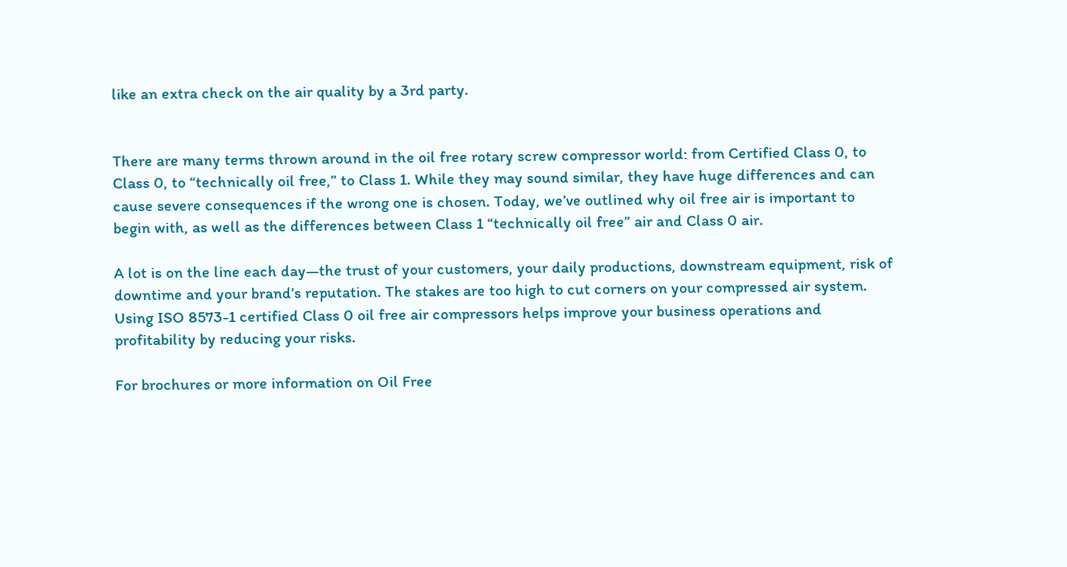like an extra check on the air quality by a 3rd party.


There are many terms thrown around in the oil free rotary screw compressor world: from Certified Class 0, to Class 0, to “technically oil free,” to Class 1. While they may sound similar, they have huge differences and can cause severe consequences if the wrong one is chosen. Today, we’ve outlined why oil free air is important to begin with, as well as the differences between Class 1 “technically oil free” air and Class 0 air.

A lot is on the line each day—the trust of your customers, your daily productions, downstream equipment, risk of downtime and your brand’s reputation. The stakes are too high to cut corners on your compressed air system. Using ISO 8573-1 certified Class 0 oil free air compressors helps improve your business operations and profitability by reducing your risks.

For brochures or more information on Oil Free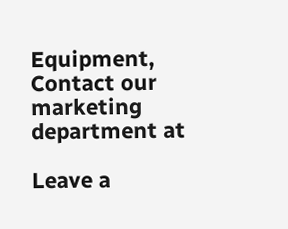Equipment, Contact our marketing department at

Leave a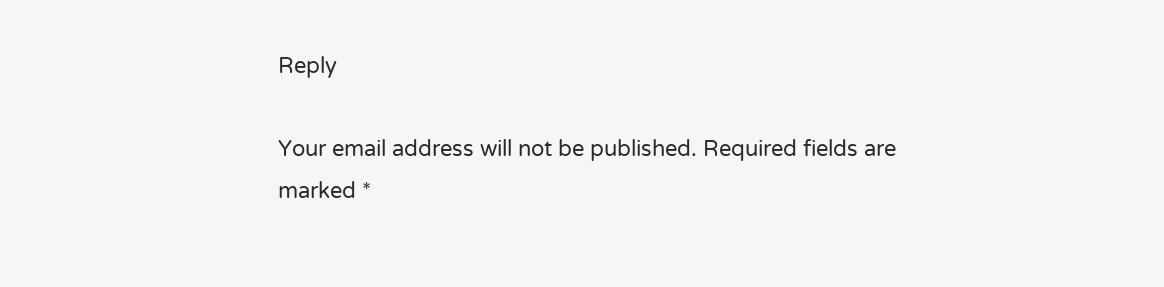Reply

Your email address will not be published. Required fields are marked *